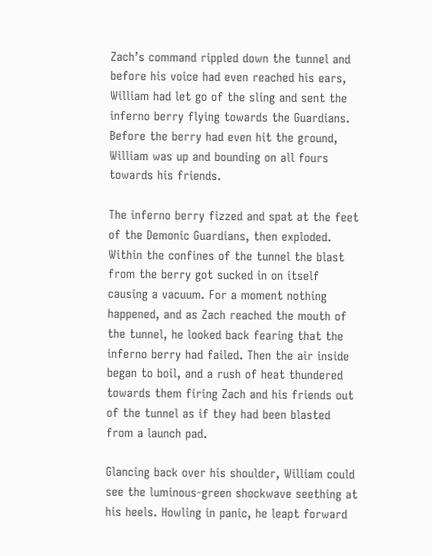Zach’s command rippled down the tunnel and before his voice had even reached his ears, William had let go of the sling and sent the inferno berry flying towards the Guardians. Before the berry had even hit the ground, William was up and bounding on all fours towards his friends.

The inferno berry fizzed and spat at the feet of the Demonic Guardians, then exploded. Within the confines of the tunnel the blast from the berry got sucked in on itself causing a vacuum. For a moment nothing happened, and as Zach reached the mouth of the tunnel, he looked back fearing that the inferno berry had failed. Then the air inside began to boil, and a rush of heat thundered towards them firing Zach and his friends out of the tunnel as if they had been blasted from a launch pad.

Glancing back over his shoulder, William could see the luminous-green shockwave seething at his heels. Howling in panic, he leapt forward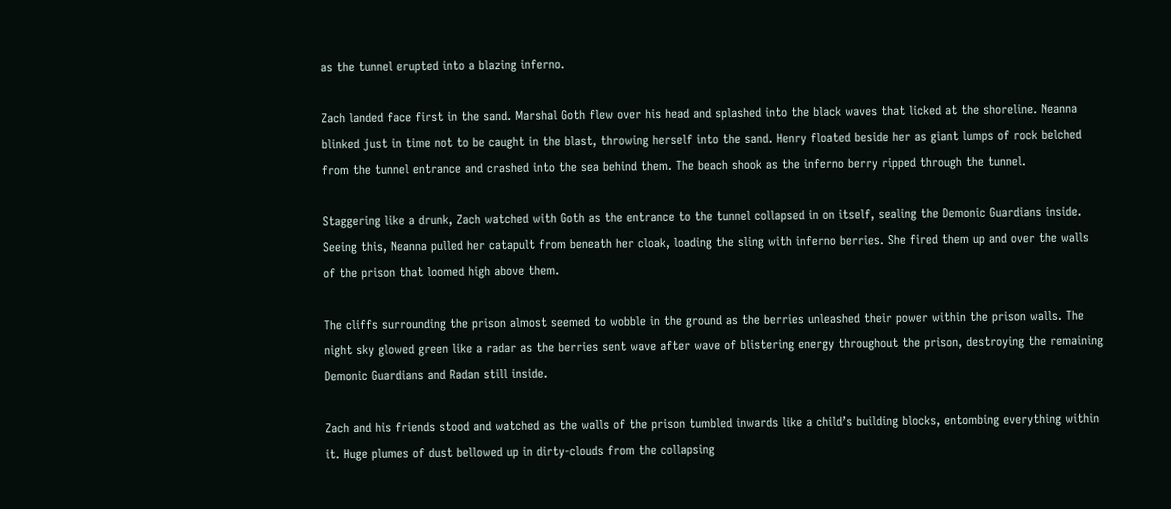as the tunnel erupted into a blazing inferno.

Zach landed face first in the sand. Marshal Goth flew over his head and splashed into the black waves that licked at the shoreline. Neanna blinked just in time not to be caught in the blast, throwing herself into the sand. Henry floated beside her as giant lumps of rock belched from the tunnel entrance and crashed into the sea behind them. The beach shook as the inferno berry ripped through the tunnel.

Staggering like a drunk, Zach watched with Goth as the entrance to the tunnel collapsed in on itself, sealing the Demonic Guardians inside. Seeing this, Neanna pulled her catapult from beneath her cloak, loading the sling with inferno berries. She fired them up and over the walls of the prison that loomed high above them.

The cliffs surrounding the prison almost seemed to wobble in the ground as the berries unleashed their power within the prison walls. The night sky glowed green like a radar as the berries sent wave after wave of blistering energy throughout the prison, destroying the remaining Demonic Guardians and Radan still inside.

Zach and his friends stood and watched as the walls of the prison tumbled inwards like a child’s building blocks, entombing everything within it. Huge plumes of dust bellowed up in dirty-clouds from the collapsing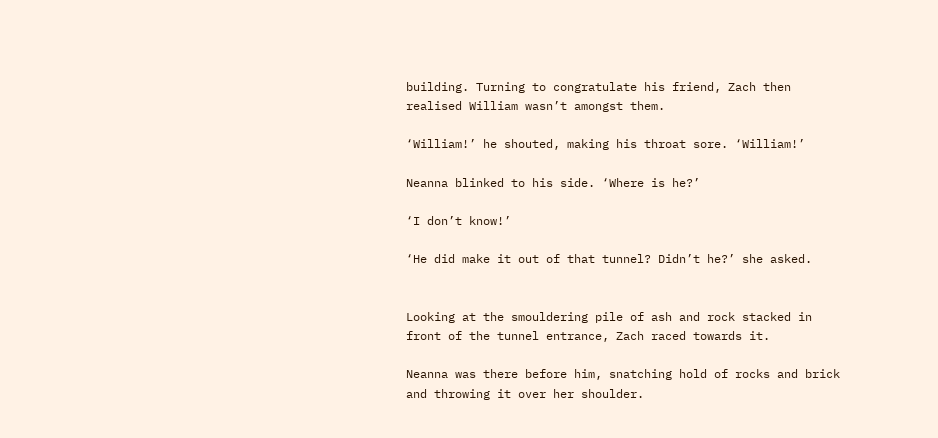building. Turning to congratulate his friend, Zach then realised William wasn’t amongst them.

‘William!’ he shouted, making his throat sore. ‘William!’

Neanna blinked to his side. ‘Where is he?’

‘I don’t know!’

‘He did make it out of that tunnel? Didn’t he?’ she asked.


Looking at the smouldering pile of ash and rock stacked in front of the tunnel entrance, Zach raced towards it.

Neanna was there before him, snatching hold of rocks and brick and throwing it over her shoulder.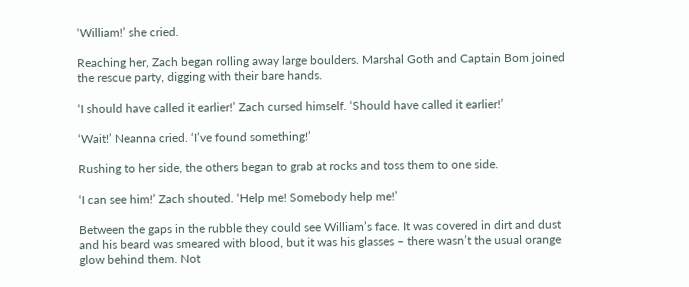‘William!’ she cried.

Reaching her, Zach began rolling away large boulders. Marshal Goth and Captain Bom joined the rescue party, digging with their bare hands.

‘I should have called it earlier!’ Zach cursed himself. ‘Should have called it earlier!’

‘Wait!’ Neanna cried. ‘I’ve found something!’

Rushing to her side, the others began to grab at rocks and toss them to one side.

‘I can see him!’ Zach shouted. ‘Help me! Somebody help me!’

Between the gaps in the rubble they could see William’s face. It was covered in dirt and dust and his beard was smeared with blood, but it was his glasses – there wasn’t the usual orange glow behind them. Not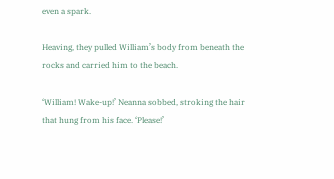even a spark.

Heaving, they pulled William’s body from beneath the rocks and carried him to the beach.

‘William! Wake-up!’ Neanna sobbed, stroking the hair that hung from his face. ‘Please!’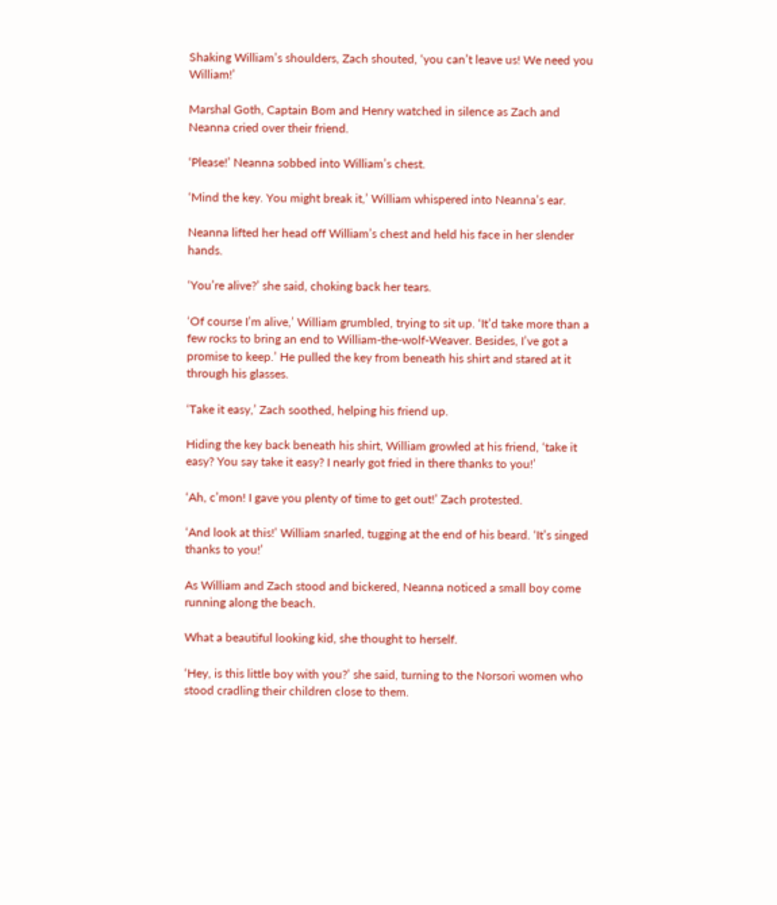Shaking William’s shoulders, Zach shouted, ‘you can’t leave us! We need you William!’

Marshal Goth, Captain Bom and Henry watched in silence as Zach and Neanna cried over their friend.

‘Please!’ Neanna sobbed into William’s chest.

‘Mind the key. You might break it,’ William whispered into Neanna’s ear.

Neanna lifted her head off William’s chest and held his face in her slender hands.

‘You’re alive?’ she said, choking back her tears.

‘Of course I’m alive,’ William grumbled, trying to sit up. ‘It’d take more than a few rocks to bring an end to William-the-wolf-Weaver. Besides, I’ve got a promise to keep.’ He pulled the key from beneath his shirt and stared at it through his glasses.

‘Take it easy,’ Zach soothed, helping his friend up.

Hiding the key back beneath his shirt, William growled at his friend, ‘take it easy? You say take it easy? I nearly got fried in there thanks to you!’

‘Ah, c’mon! I gave you plenty of time to get out!’ Zach protested.

‘And look at this!’ William snarled, tugging at the end of his beard. ‘It’s singed thanks to you!’

As William and Zach stood and bickered, Neanna noticed a small boy come running along the beach.

What a beautiful looking kid, she thought to herself.

‘Hey, is this little boy with you?’ she said, turning to the Norsori women who stood cradling their children close to them.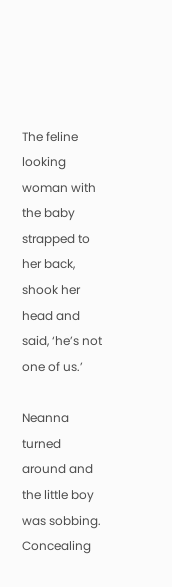The feline looking woman with the baby strapped to her back, shook her head and said, ‘he’s not one of us.’

Neanna turned around and the little boy was sobbing. Concealing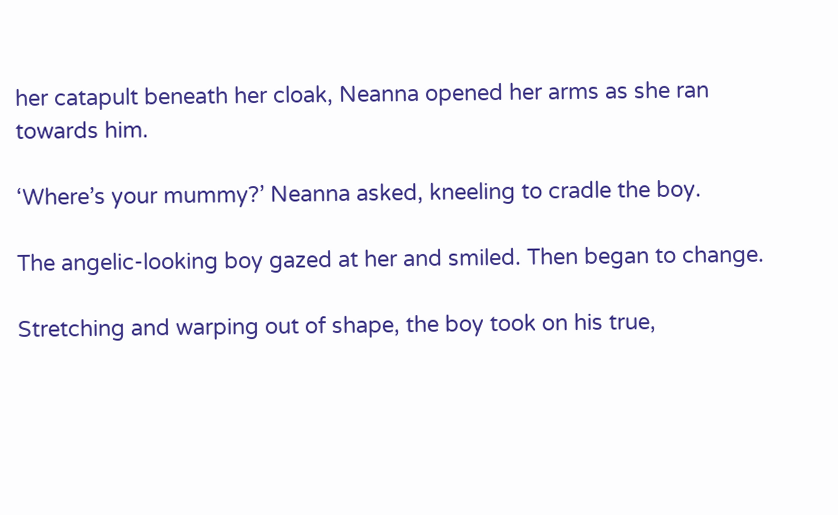her catapult beneath her cloak, Neanna opened her arms as she ran towards him.

‘Where’s your mummy?’ Neanna asked, kneeling to cradle the boy.

The angelic-looking boy gazed at her and smiled. Then began to change.

Stretching and warping out of shape, the boy took on his true,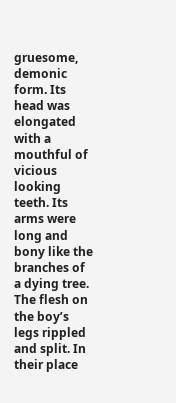gruesome, demonic form. Its head was elongated with a mouthful of vicious looking teeth. Its arms were long and bony like the branches of a dying tree. The flesh on the boy’s legs rippled and split. In their place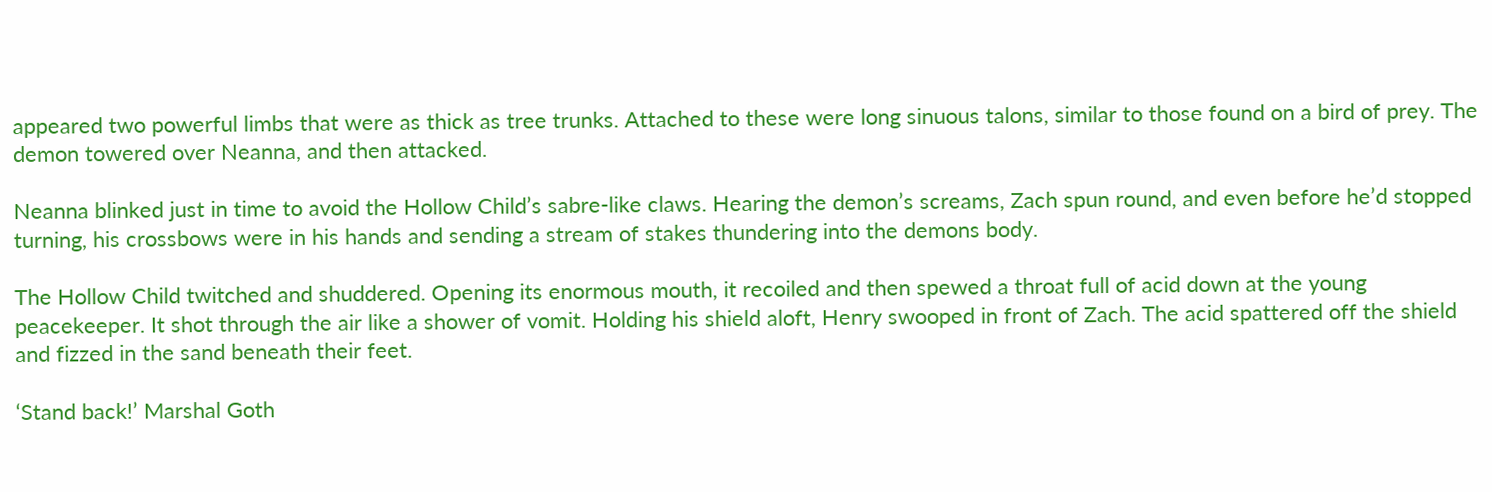appeared two powerful limbs that were as thick as tree trunks. Attached to these were long sinuous talons, similar to those found on a bird of prey. The demon towered over Neanna, and then attacked.

Neanna blinked just in time to avoid the Hollow Child’s sabre-like claws. Hearing the demon’s screams, Zach spun round, and even before he’d stopped turning, his crossbows were in his hands and sending a stream of stakes thundering into the demons body.

The Hollow Child twitched and shuddered. Opening its enormous mouth, it recoiled and then spewed a throat full of acid down at the young peacekeeper. It shot through the air like a shower of vomit. Holding his shield aloft, Henry swooped in front of Zach. The acid spattered off the shield and fizzed in the sand beneath their feet.

‘Stand back!’ Marshal Goth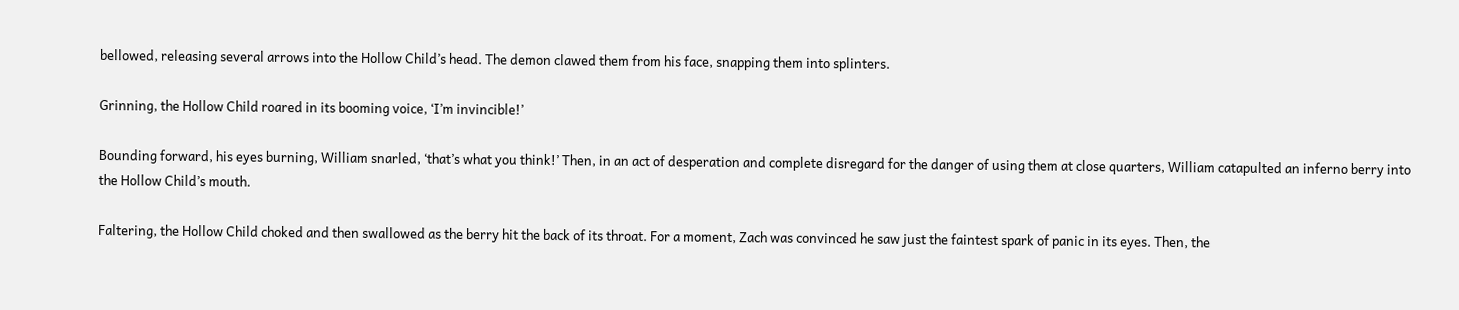bellowed, releasing several arrows into the Hollow Child’s head. The demon clawed them from his face, snapping them into splinters.

Grinning, the Hollow Child roared in its booming voice, ‘I’m invincible!’

Bounding forward, his eyes burning, William snarled, ‘that’s what you think!’ Then, in an act of desperation and complete disregard for the danger of using them at close quarters, William catapulted an inferno berry into the Hollow Child’s mouth.

Faltering, the Hollow Child choked and then swallowed as the berry hit the back of its throat. For a moment, Zach was convinced he saw just the faintest spark of panic in its eyes. Then, the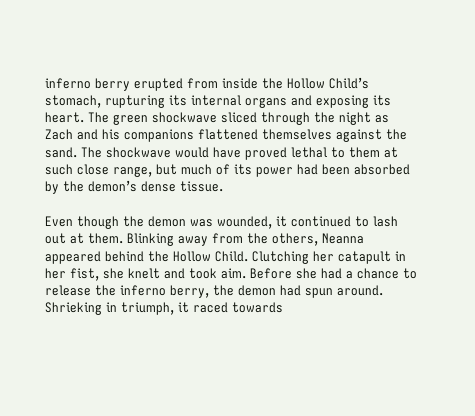inferno berry erupted from inside the Hollow Child’s stomach, rupturing its internal organs and exposing its heart. The green shockwave sliced through the night as Zach and his companions flattened themselves against the sand. The shockwave would have proved lethal to them at such close range, but much of its power had been absorbed by the demon’s dense tissue.

Even though the demon was wounded, it continued to lash out at them. Blinking away from the others, Neanna appeared behind the Hollow Child. Clutching her catapult in her fist, she knelt and took aim. Before she had a chance to release the inferno berry, the demon had spun around. Shrieking in triumph, it raced towards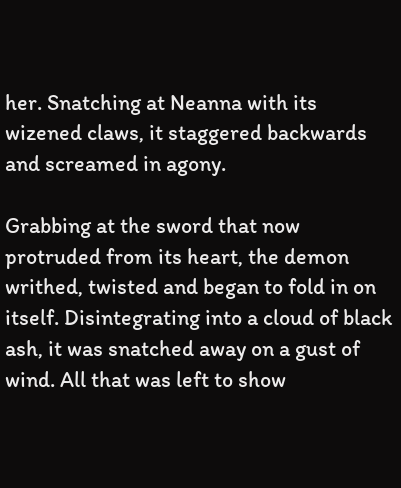her. Snatching at Neanna with its wizened claws, it staggered backwards and screamed in agony.

Grabbing at the sword that now protruded from its heart, the demon writhed, twisted and began to fold in on itself. Disintegrating into a cloud of black ash, it was snatched away on a gust of wind. All that was left to show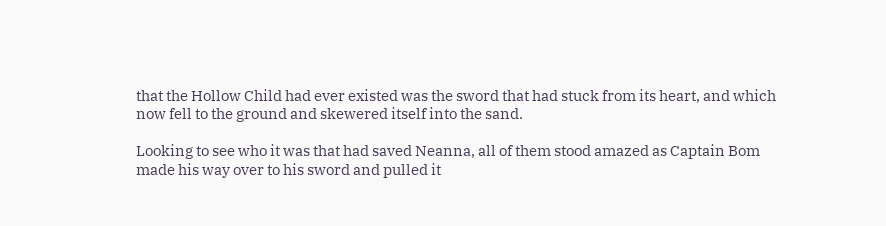that the Hollow Child had ever existed was the sword that had stuck from its heart, and which now fell to the ground and skewered itself into the sand.

Looking to see who it was that had saved Neanna, all of them stood amazed as Captain Bom made his way over to his sword and pulled it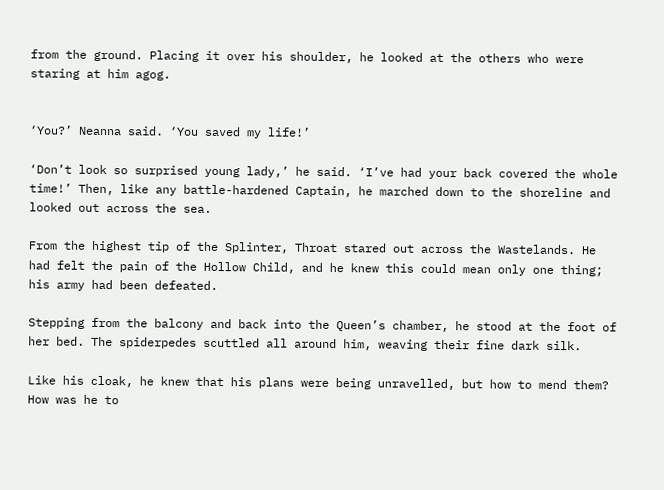from the ground. Placing it over his shoulder, he looked at the others who were staring at him agog.


‘You?’ Neanna said. ‘You saved my life!’

‘Don’t look so surprised young lady,’ he said. ‘I’ve had your back covered the whole time!’ Then, like any battle-hardened Captain, he marched down to the shoreline and looked out across the sea.

From the highest tip of the Splinter, Throat stared out across the Wastelands. He had felt the pain of the Hollow Child, and he knew this could mean only one thing; his army had been defeated.

Stepping from the balcony and back into the Queen’s chamber, he stood at the foot of her bed. The spiderpedes scuttled all around him, weaving their fine dark silk.

Like his cloak, he knew that his plans were being unravelled, but how to mend them? How was he to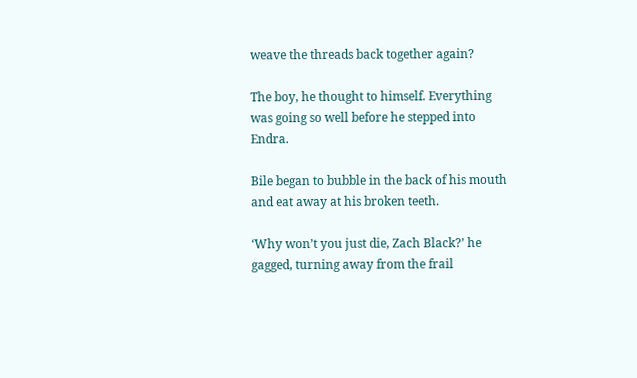weave the threads back together again?

The boy, he thought to himself. Everything was going so well before he stepped into Endra.

Bile began to bubble in the back of his mouth and eat away at his broken teeth.

‘Why won’t you just die, Zach Black?’ he gagged, turning away from the frail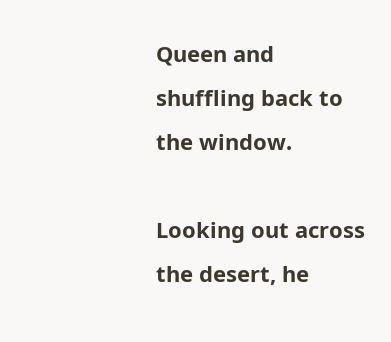Queen and shuffling back to the window.

Looking out across the desert, he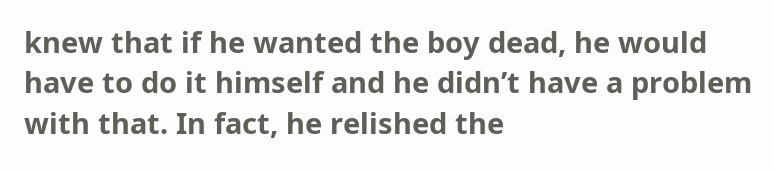knew that if he wanted the boy dead, he would have to do it himself and he didn’t have a problem with that. In fact, he relished the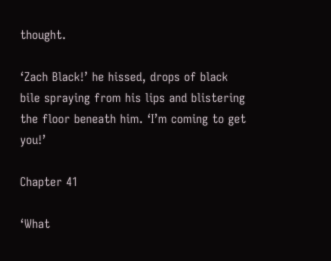thought.

‘Zach Black!’ he hissed, drops of black bile spraying from his lips and blistering the floor beneath him. ‘I’m coming to get you!’

Chapter 41

‘What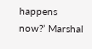happens now?’ Marshal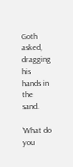Goth asked, dragging his hands in the sand.

‘What do you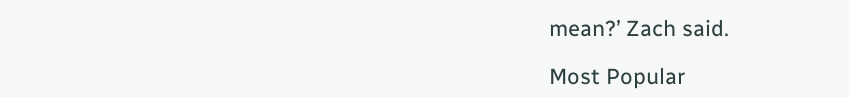mean?’ Zach said.

Most Popular